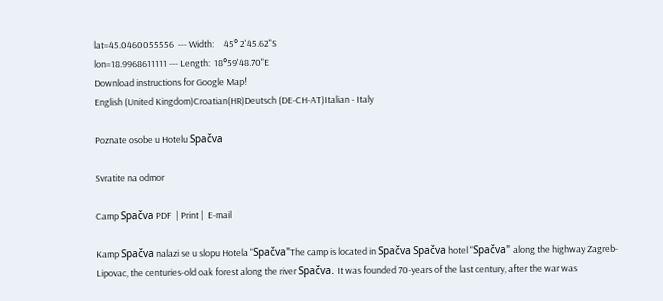lat=45.0460055556  --- Width:     45° 2'45.62"S
lon=18.9968611111 --- Length:  18°59'48.70"E
Download instructions for Google Map!
English (United Kingdom)Croatian(HR)Deutsch (DE-CH-AT)Italian - Italy

Poznate osobe u Hotelu Spačva

Svratite na odmor

Camp Spačva PDF  | Print |  E-mail

Kamp Spačva nalazi se u slopu Hotela "Spačva"The camp is located in Spačva Spačva hotel "Spačva" along the highway Zagreb-Lipovac, the centuries-old oak forest along the river Spačva. It was founded 70-years of the last century, after the war was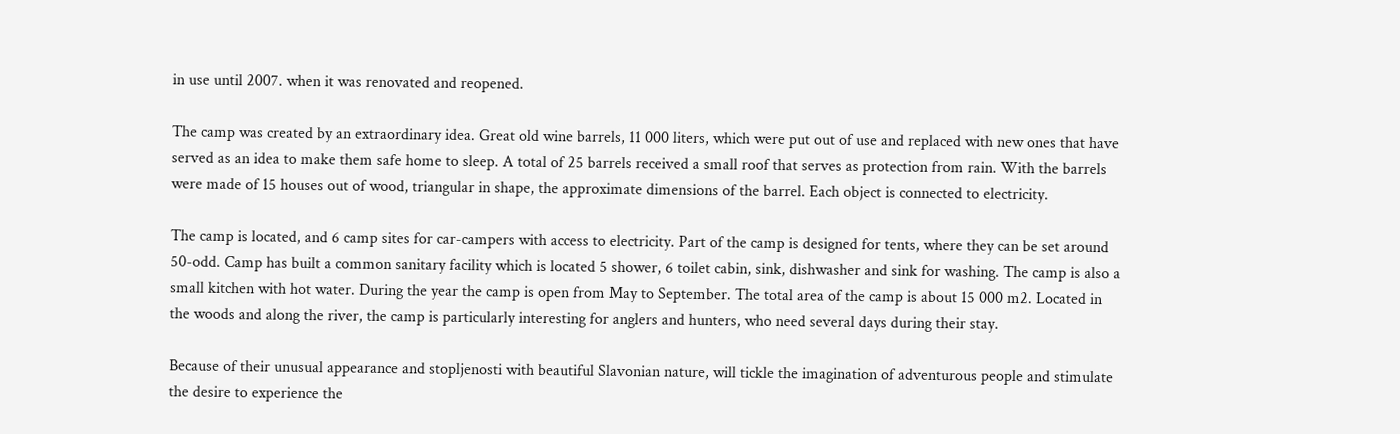in use until 2007. when it was renovated and reopened.

The camp was created by an extraordinary idea. Great old wine barrels, 11 000 liters, which were put out of use and replaced with new ones that have served as an idea to make them safe home to sleep. A total of 25 barrels received a small roof that serves as protection from rain. With the barrels were made of 15 houses out of wood, triangular in shape, the approximate dimensions of the barrel. Each object is connected to electricity.

The camp is located, and 6 camp sites for car-campers with access to electricity. Part of the camp is designed for tents, where they can be set around 50-odd. Camp has built a common sanitary facility which is located 5 shower, 6 toilet cabin, sink, dishwasher and sink for washing. The camp is also a small kitchen with hot water. During the year the camp is open from May to September. The total area of the camp is about 15 000 m2. Located in the woods and along the river, the camp is particularly interesting for anglers and hunters, who need several days during their stay.

Because of their unusual appearance and stopljenosti with beautiful Slavonian nature, will tickle the imagination of adventurous people and stimulate the desire to experience the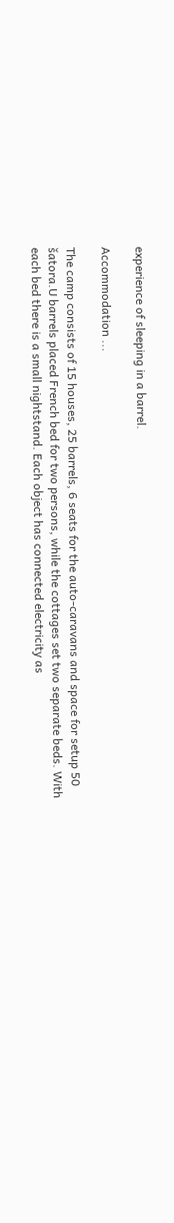experience of sleeping in a barrel.

Accommodation ...

The camp consists of 15 houses, 25 barrels, 6 seats for the auto-caravans and space for setup 50 šatora.U barrels placed French bed for two persons, while the cottages set two separate beds. With each bed there is a small nightstand. Each object has connected electricity as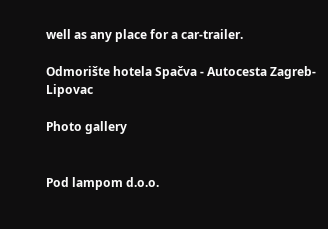well as any place for a car-trailer.

Odmorište hotela Spačva - Autocesta Zagreb-Lipovac

Photo gallery


Pod lampom d.o.o.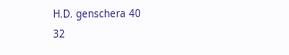H.D. genschera 40
32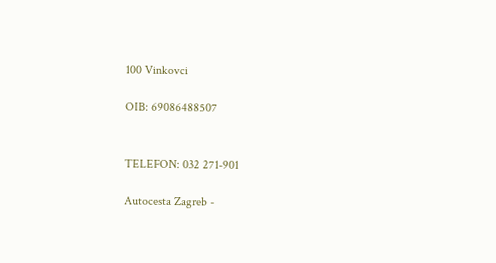100 Vinkovci

OIB: 69086488507


TELEFON: 032 271-901

Autocesta Zagreb -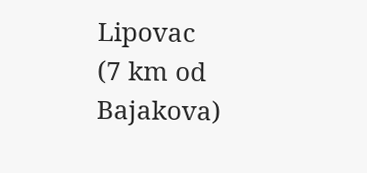Lipovac
(7 km od Bajakova)